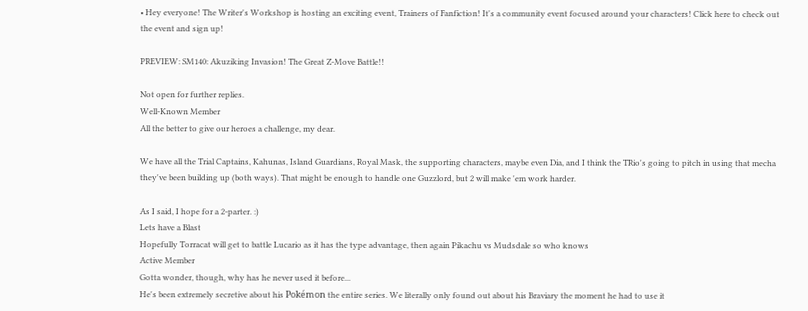• Hey everyone! The Writer's Workshop is hosting an exciting event, Trainers of Fanfiction! It's a community event focused around your characters! Click here to check out the event and sign up!

PREVIEW: SM140: Akuziking Invasion! The Great Z-Move Battle!!

Not open for further replies.
Well-Known Member
All the better to give our heroes a challenge, my dear.

We have all the Trial Captains, Kahunas, Island Guardians, Royal Mask, the supporting characters, maybe even Dia, and I think the TRio's going to pitch in using that mecha they've been building up (both ways). That might be enough to handle one Guzzlord, but 2 will make 'em work harder.

As I said, I hope for a 2-parter. :)
Lets have a Blast
Hopefully Torracat will get to battle Lucario as it has the type advantage, then again Pikachu vs Mudsdale so who knows
Active Member
Gotta wonder, though, why has he never used it before...
He's been extremely secretive about his Pokémon the entire series. We literally only found out about his Braviary the moment he had to use it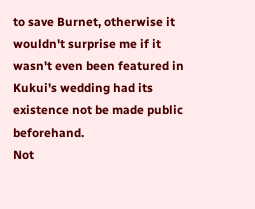to save Burnet, otherwise it wouldn't surprise me if it wasn't even been featured in Kukui's wedding had its existence not be made public beforehand.
Not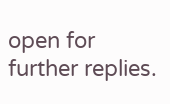open for further replies.